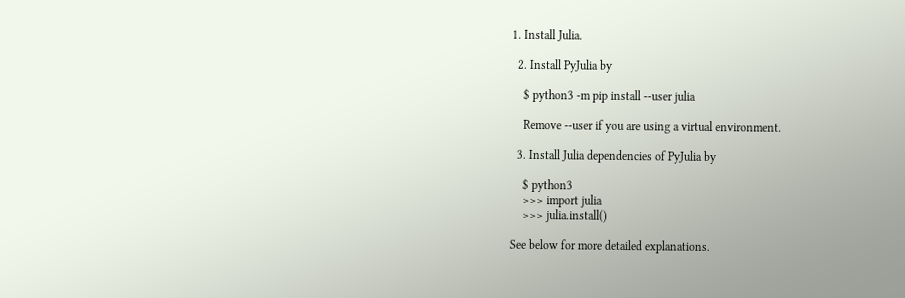1. Install Julia.

  2. Install PyJulia by

    $ python3 -m pip install --user julia

    Remove --user if you are using a virtual environment.

  3. Install Julia dependencies of PyJulia by

    $ python3
    >>> import julia
    >>> julia.install()

See below for more detailed explanations.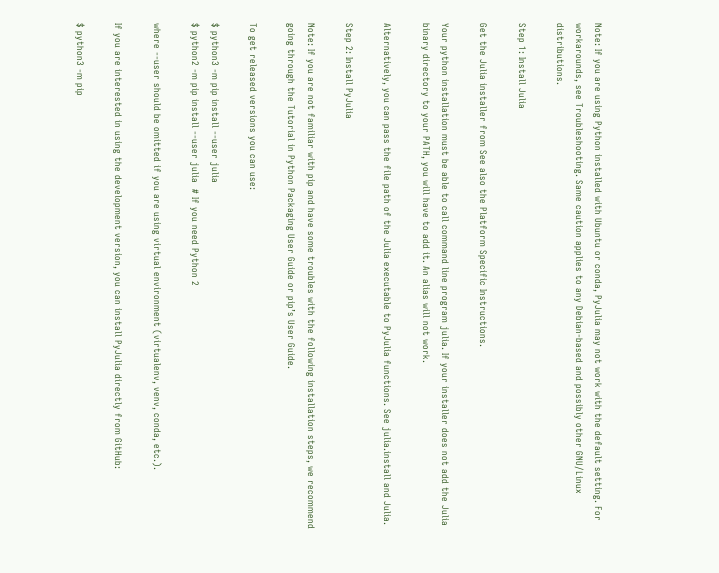Note: If you are using Python installed with Ubuntu or conda, PyJulia may not work with the default setting. For workarounds, see Troubleshooting. Same caution applies to any Debian-based and possibly other GNU/Linux distributions.

Step 1: Install Julia

Get the Julia installer from See also the Platform Specific Instructions.

Your python installation must be able to call command line program julia. If your installer does not add the Julia binary directory to your PATH, you will have to add it. An alias will not work.

Alternatively, you can pass the file path of the Julia executable to PyJulia functions. See julia.install and Julia.

Step 2: Install PyJulia

Note: If you are not familiar with pip and have some troubles with the following installation steps, we recommend going through the Tutorial in Python Packaging User Guide or pip’s User Guide.

To get released versions you can use:

$ python3 -m pip install --user julia
$ python2 -m pip install --user julia  # If you need Python 2

where --user should be omitted if you are using virtual environment (virtualenv, venv, conda, etc.).

If you are interested in using the development version, you can install PyJulia directly from GitHub:

$ python3 -m pip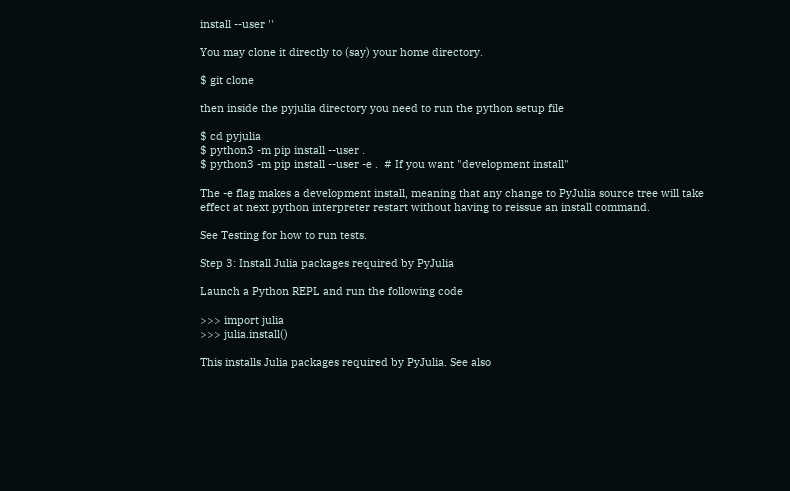install --user ''

You may clone it directly to (say) your home directory.

$ git clone

then inside the pyjulia directory you need to run the python setup file

$ cd pyjulia
$ python3 -m pip install --user .
$ python3 -m pip install --user -e .  # If you want "development install"

The -e flag makes a development install, meaning that any change to PyJulia source tree will take effect at next python interpreter restart without having to reissue an install command.

See Testing for how to run tests.

Step 3: Install Julia packages required by PyJulia

Launch a Python REPL and run the following code

>>> import julia
>>> julia.install()

This installs Julia packages required by PyJulia. See also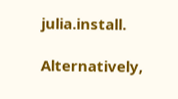julia.install.

Alternatively,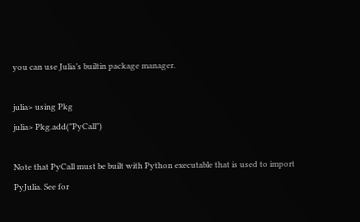you can use Julia’s builtin package manager.

julia> using Pkg
julia> Pkg.add("PyCall")

Note that PyCall must be built with Python executable that is used to import PyJulia. See for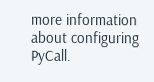more information about configuring PyCall.